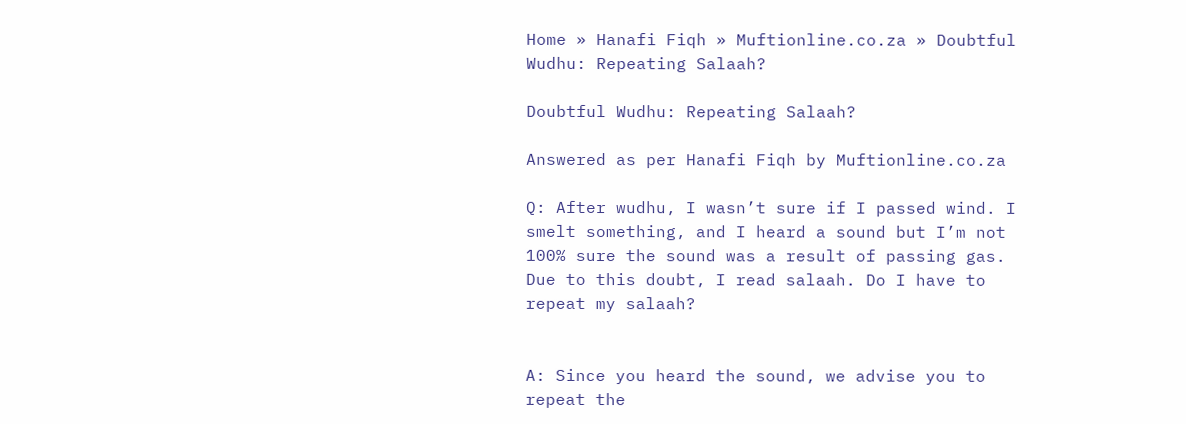Home » Hanafi Fiqh » Muftionline.co.za » Doubtful Wudhu: Repeating Salaah?

Doubtful Wudhu: Repeating Salaah?

Answered as per Hanafi Fiqh by Muftionline.co.za

Q: After wudhu, I wasn’t sure if I passed wind. I smelt something, and I heard a sound but I’m not 100% sure the sound was a result of passing gas. Due to this doubt, I read salaah. Do I have to repeat my salaah?


A: Since you heard the sound, we advise you to repeat the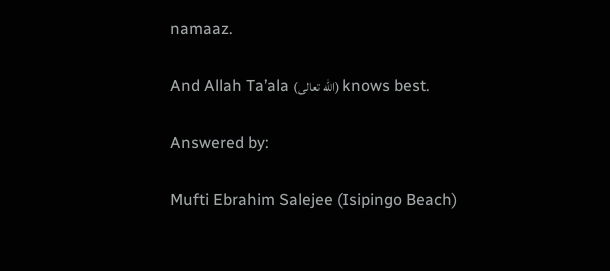namaaz.

And Allah Ta’ala (الله تعالى) knows best.

Answered by:

Mufti Ebrahim Salejee (Isipingo Beach)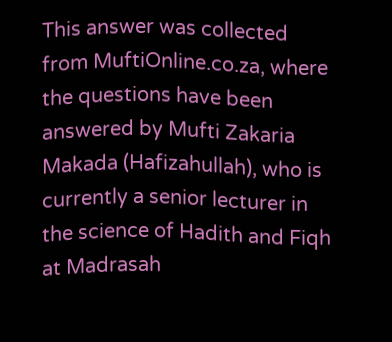This answer was collected from MuftiOnline.co.za, where the questions have been answered by Mufti Zakaria Makada (Hafizahullah), who is currently a senior lecturer in the science of Hadith and Fiqh at Madrasah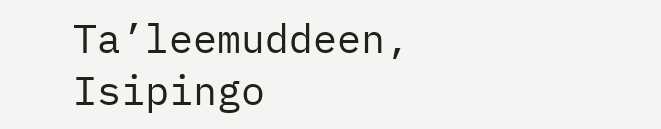Ta’leemuddeen, Isipingo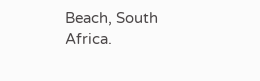Beach, South Africa.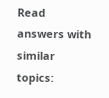Read answers with similar topics: